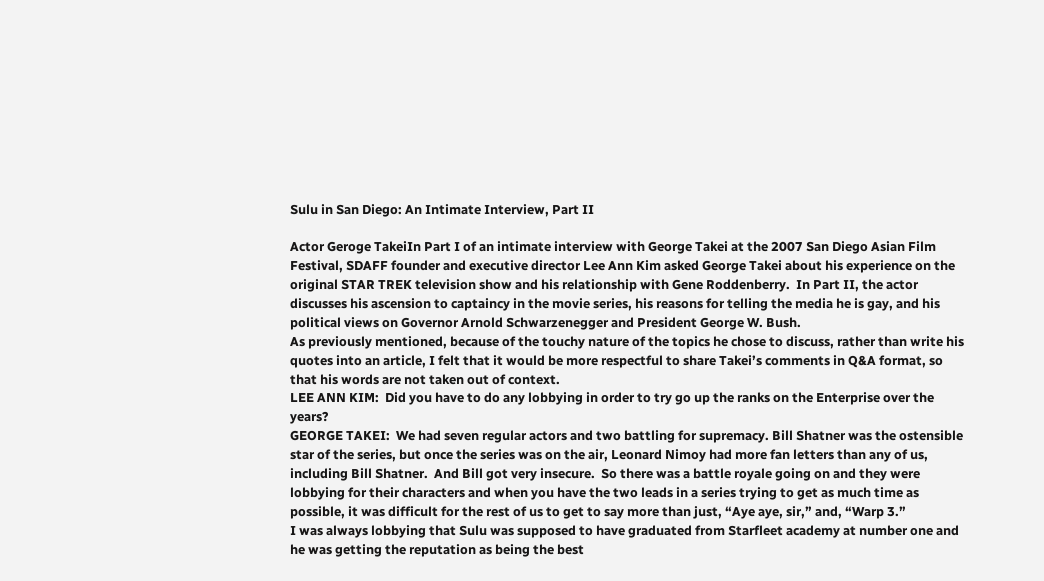Sulu in San Diego: An Intimate Interview, Part II

Actor Geroge TakeiIn Part I of an intimate interview with George Takei at the 2007 San Diego Asian Film Festival, SDAFF founder and executive director Lee Ann Kim asked George Takei about his experience on the original STAR TREK television show and his relationship with Gene Roddenberry.  In Part II, the actor discusses his ascension to captaincy in the movie series, his reasons for telling the media he is gay, and his political views on Governor Arnold Schwarzenegger and President George W. Bush.
As previously mentioned, because of the touchy nature of the topics he chose to discuss, rather than write his quotes into an article, I felt that it would be more respectful to share Takei’s comments in Q&A format, so that his words are not taken out of context.
LEE ANN KIM:  Did you have to do any lobbying in order to try go up the ranks on the Enterprise over the years?
GEORGE TAKEI:  We had seven regular actors and two battling for supremacy. Bill Shatner was the ostensible star of the series, but once the series was on the air, Leonard Nimoy had more fan letters than any of us, including Bill Shatner.  And Bill got very insecure.  So there was a battle royale going on and they were lobbying for their characters and when you have the two leads in a series trying to get as much time as possible, it was difficult for the rest of us to get to say more than just, “Aye aye, sir,” and, “Warp 3.”
I was always lobbying that Sulu was supposed to have graduated from Starfleet academy at number one and he was getting the reputation as being the best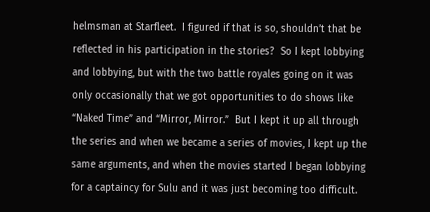helmsman at Starfleet.  I figured if that is so, shouldn’t that be reflected in his participation in the stories?  So I kept lobbying and lobbying, but with the two battle royales going on it was only occasionally that we got opportunities to do shows like “Naked Time” and “Mirror, Mirror.”  But I kept it up all through the series and when we became a series of movies, I kept up the same arguments, and when the movies started I began lobbying for a captaincy for Sulu and it was just becoming too difficult.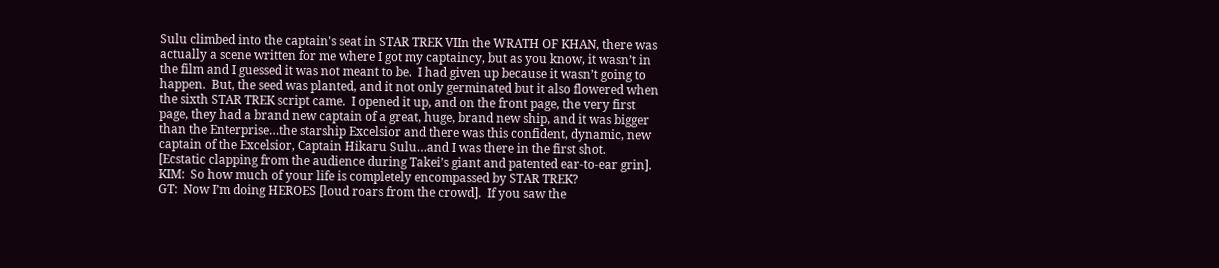Sulu climbed into the captain's seat in STAR TREK VIIn the WRATH OF KHAN, there was actually a scene written for me where I got my captaincy, but as you know, it wasn’t in the film and I guessed it was not meant to be.  I had given up because it wasn’t going to happen.  But, the seed was planted, and it not only germinated but it also flowered when the sixth STAR TREK script came.  I opened it up, and on the front page, the very first page, they had a brand new captain of a great, huge, brand new ship, and it was bigger than the Enterprise…the starship Excelsior and there was this confident, dynamic, new captain of the Excelsior, Captain Hikaru Sulu…and I was there in the first shot.  [Ecstatic clapping from the audience during Takei’s giant and patented ear-to-ear grin].
KIM:  So how much of your life is completely encompassed by STAR TREK?
GT:  Now I’m doing HEROES [loud roars from the crowd].  If you saw the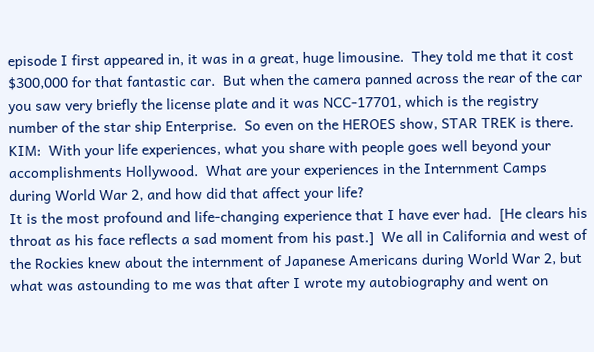episode I first appeared in, it was in a great, huge limousine.  They told me that it cost $300,000 for that fantastic car.  But when the camera panned across the rear of the car you saw very briefly the license plate and it was NCC-17701, which is the registry number of the star ship Enterprise.  So even on the HEROES show, STAR TREK is there.
KIM:  With your life experiences, what you share with people goes well beyond your accomplishments Hollywood.  What are your experiences in the Internment Camps during World War 2, and how did that affect your life?
It is the most profound and life-changing experience that I have ever had.  [He clears his throat as his face reflects a sad moment from his past.]  We all in California and west of the Rockies knew about the internment of Japanese Americans during World War 2, but what was astounding to me was that after I wrote my autobiography and went on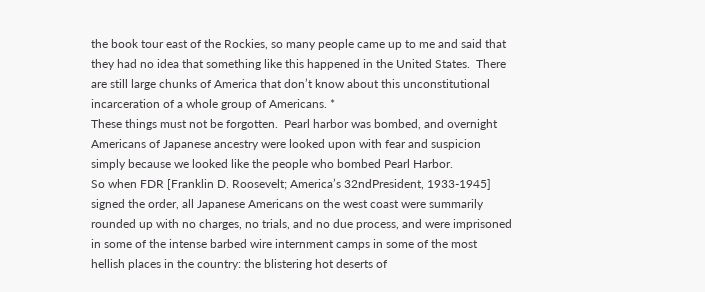the book tour east of the Rockies, so many people came up to me and said that they had no idea that something like this happened in the United States.  There are still large chunks of America that don’t know about this unconstitutional incarceration of a whole group of Americans. *
These things must not be forgotten.  Pearl harbor was bombed, and overnight Americans of Japanese ancestry were looked upon with fear and suspicion simply because we looked like the people who bombed Pearl Harbor.
So when FDR [Franklin D. Roosevelt; America’s 32ndPresident, 1933-1945] signed the order, all Japanese Americans on the west coast were summarily rounded up with no charges, no trials, and no due process, and were imprisoned in some of the intense barbed wire internment camps in some of the most hellish places in the country: the blistering hot deserts of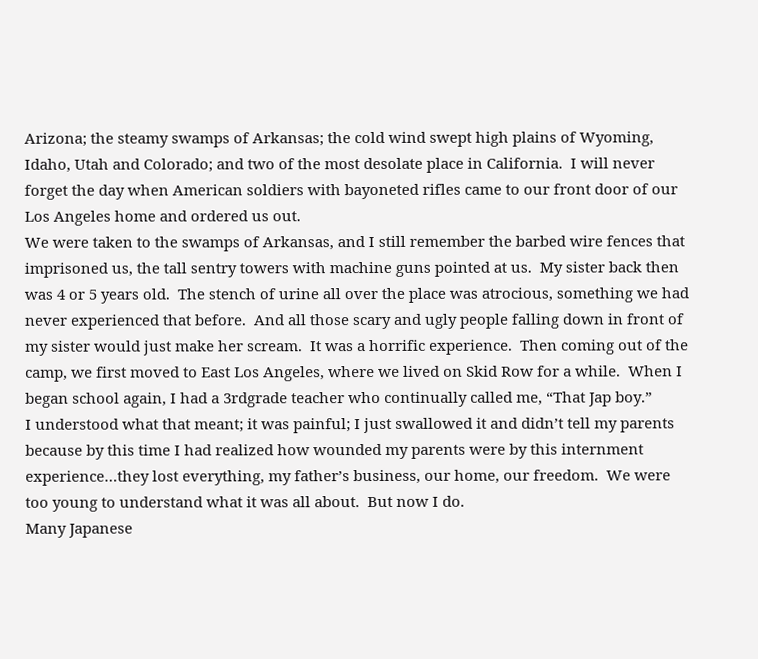Arizona; the steamy swamps of Arkansas; the cold wind swept high plains of Wyoming, Idaho, Utah and Colorado; and two of the most desolate place in California.  I will never forget the day when American soldiers with bayoneted rifles came to our front door of our Los Angeles home and ordered us out.
We were taken to the swamps of Arkansas, and I still remember the barbed wire fences that imprisoned us, the tall sentry towers with machine guns pointed at us.  My sister back then was 4 or 5 years old.  The stench of urine all over the place was atrocious, something we had never experienced that before.  And all those scary and ugly people falling down in front of my sister would just make her scream.  It was a horrific experience.  Then coming out of the camp, we first moved to East Los Angeles, where we lived on Skid Row for a while.  When I began school again, I had a 3rdgrade teacher who continually called me, “That Jap boy.”
I understood what that meant; it was painful; I just swallowed it and didn’t tell my parents because by this time I had realized how wounded my parents were by this internment experience…they lost everything, my father’s business, our home, our freedom.  We were too young to understand what it was all about.  But now I do.
Many Japanese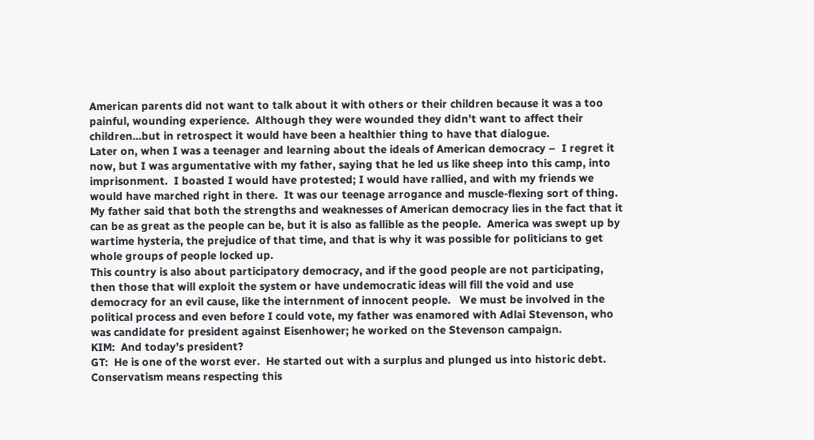American parents did not want to talk about it with others or their children because it was a too painful, wounding experience.  Although they were wounded they didn’t want to affect their children…but in retrospect it would have been a healthier thing to have that dialogue.
Later on, when I was a teenager and learning about the ideals of American democracy –  I regret it now, but I was argumentative with my father, saying that he led us like sheep into this camp, into imprisonment.  I boasted I would have protested; I would have rallied, and with my friends we would have marched right in there.  It was our teenage arrogance and muscle-flexing sort of thing.  My father said that both the strengths and weaknesses of American democracy lies in the fact that it can be as great as the people can be, but it is also as fallible as the people.  America was swept up by wartime hysteria, the prejudice of that time, and that is why it was possible for politicians to get whole groups of people locked up.
This country is also about participatory democracy, and if the good people are not participating, then those that will exploit the system or have undemocratic ideas will fill the void and use democracy for an evil cause, like the internment of innocent people.   We must be involved in the political process and even before I could vote, my father was enamored with Adlai Stevenson, who was candidate for president against Eisenhower; he worked on the Stevenson campaign.
KIM:  And today’s president?
GT:  He is one of the worst ever.  He started out with a surplus and plunged us into historic debt.  Conservatism means respecting this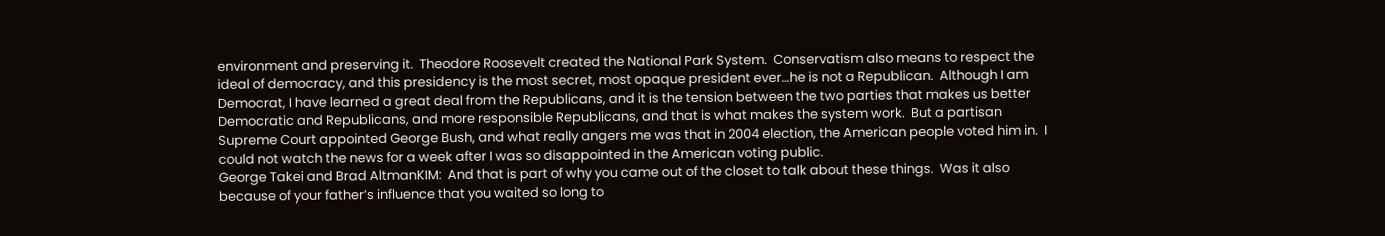environment and preserving it.  Theodore Roosevelt created the National Park System.  Conservatism also means to respect the ideal of democracy, and this presidency is the most secret, most opaque president ever…he is not a Republican.  Although I am Democrat, I have learned a great deal from the Republicans, and it is the tension between the two parties that makes us better Democratic and Republicans, and more responsible Republicans, and that is what makes the system work.  But a partisan Supreme Court appointed George Bush, and what really angers me was that in 2004 election, the American people voted him in.  I could not watch the news for a week after I was so disappointed in the American voting public.
George Takei and Brad AltmanKIM:  And that is part of why you came out of the closet to talk about these things.  Was it also because of your father’s influence that you waited so long to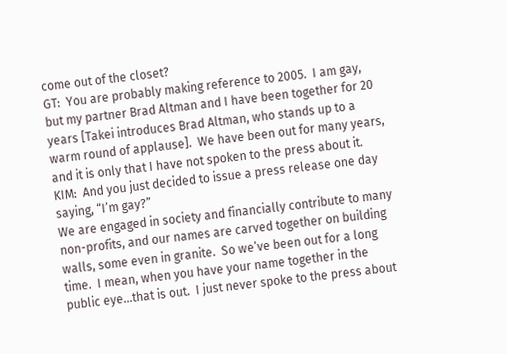come out of the closet?
GT:  You are probably making reference to 2005.  I am gay, but my partner Brad Altman and I have been together for 20 years [Takei introduces Brad Altman, who stands up to a warm round of applause].  We have been out for many years, and it is only that I have not spoken to the press about it.
KIM:  And you just decided to issue a press release one day saying, “I’m gay?”
We are engaged in society and financially contribute to many non-profits, and our names are carved together on building walls, some even in granite.  So we’ve been out for a long time.  I mean, when you have your name together in the public eye…that is out.  I just never spoke to the press about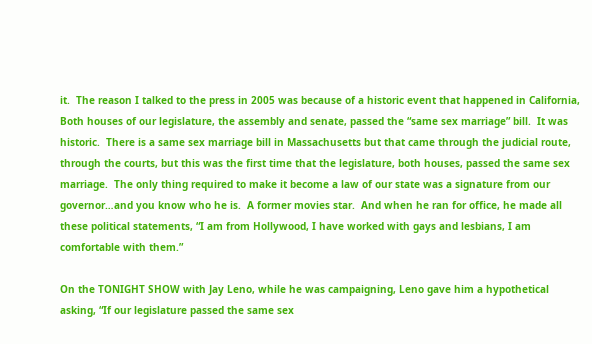it.  The reason I talked to the press in 2005 was because of a historic event that happened in California,
Both houses of our legislature, the assembly and senate, passed the “same sex marriage” bill.  It was historic.  There is a same sex marriage bill in Massachusetts but that came through the judicial route, through the courts, but this was the first time that the legislature, both houses, passed the same sex marriage.  The only thing required to make it become a law of our state was a signature from our governor…and you know who he is.  A former movies star.  And when he ran for office, he made all these political statements, “I am from Hollywood, I have worked with gays and lesbians, I am comfortable with them.”

On the TONIGHT SHOW with Jay Leno, while he was campaigning, Leno gave him a hypothetical asking, “If our legislature passed the same sex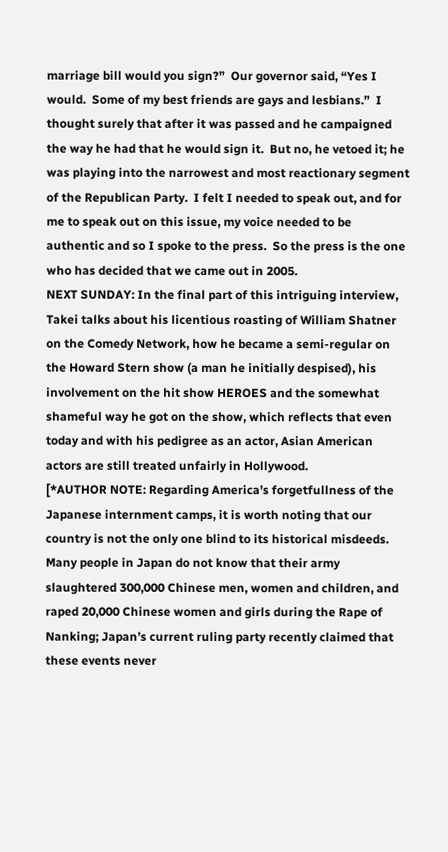marriage bill would you sign?”  Our governor said, “Yes I would.  Some of my best friends are gays and lesbians.”  I thought surely that after it was passed and he campaigned the way he had that he would sign it.  But no, he vetoed it; he was playing into the narrowest and most reactionary segment of the Republican Party.  I felt I needed to speak out, and for me to speak out on this issue, my voice needed to be authentic and so I spoke to the press.  So the press is the one who has decided that we came out in 2005.
NEXT SUNDAY: In the final part of this intriguing interview, Takei talks about his licentious roasting of William Shatner on the Comedy Network, how he became a semi-regular on the Howard Stern show (a man he initially despised), his involvement on the hit show HEROES and the somewhat shameful way he got on the show, which reflects that even today and with his pedigree as an actor, Asian American actors are still treated unfairly in Hollywood.
[*AUTHOR NOTE: Regarding America’s forgetfullness of the Japanese internment camps, it is worth noting that our country is not the only one blind to its historical misdeeds. Many people in Japan do not know that their army slaughtered 300,000 Chinese men, women and children, and raped 20,000 Chinese women and girls during the Rape of Nanking; Japan’s current ruling party recently claimed that these events never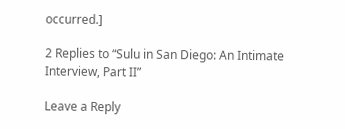occurred.]

2 Replies to “Sulu in San Diego: An Intimate Interview, Part II”

Leave a Reply